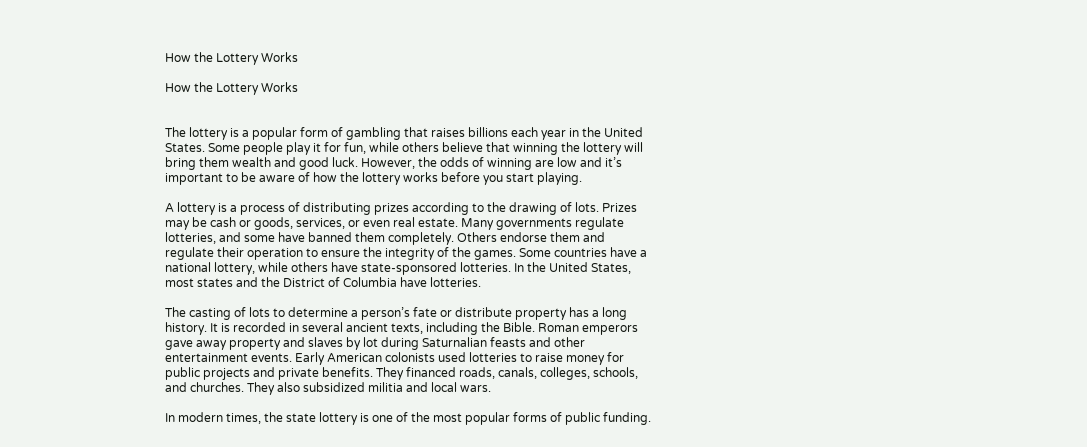How the Lottery Works

How the Lottery Works


The lottery is a popular form of gambling that raises billions each year in the United States. Some people play it for fun, while others believe that winning the lottery will bring them wealth and good luck. However, the odds of winning are low and it’s important to be aware of how the lottery works before you start playing.

A lottery is a process of distributing prizes according to the drawing of lots. Prizes may be cash or goods, services, or even real estate. Many governments regulate lotteries, and some have banned them completely. Others endorse them and regulate their operation to ensure the integrity of the games. Some countries have a national lottery, while others have state-sponsored lotteries. In the United States, most states and the District of Columbia have lotteries.

The casting of lots to determine a person’s fate or distribute property has a long history. It is recorded in several ancient texts, including the Bible. Roman emperors gave away property and slaves by lot during Saturnalian feasts and other entertainment events. Early American colonists used lotteries to raise money for public projects and private benefits. They financed roads, canals, colleges, schools, and churches. They also subsidized militia and local wars.

In modern times, the state lottery is one of the most popular forms of public funding.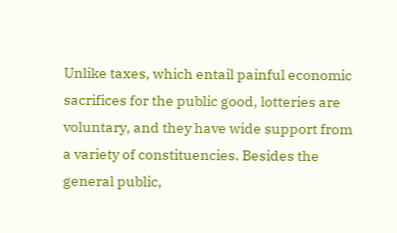Unlike taxes, which entail painful economic sacrifices for the public good, lotteries are voluntary, and they have wide support from a variety of constituencies. Besides the general public,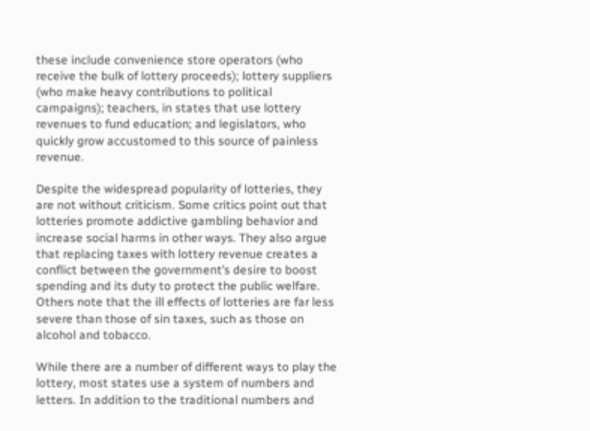these include convenience store operators (who receive the bulk of lottery proceeds); lottery suppliers (who make heavy contributions to political campaigns); teachers, in states that use lottery revenues to fund education; and legislators, who quickly grow accustomed to this source of painless revenue.

Despite the widespread popularity of lotteries, they are not without criticism. Some critics point out that lotteries promote addictive gambling behavior and increase social harms in other ways. They also argue that replacing taxes with lottery revenue creates a conflict between the government’s desire to boost spending and its duty to protect the public welfare. Others note that the ill effects of lotteries are far less severe than those of sin taxes, such as those on alcohol and tobacco.

While there are a number of different ways to play the lottery, most states use a system of numbers and letters. In addition to the traditional numbers and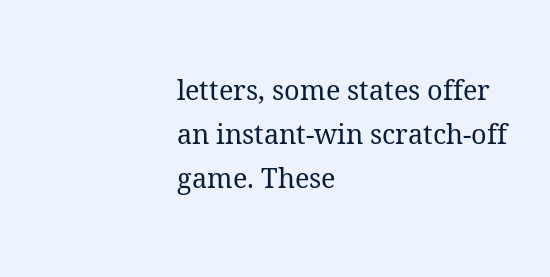letters, some states offer an instant-win scratch-off game. These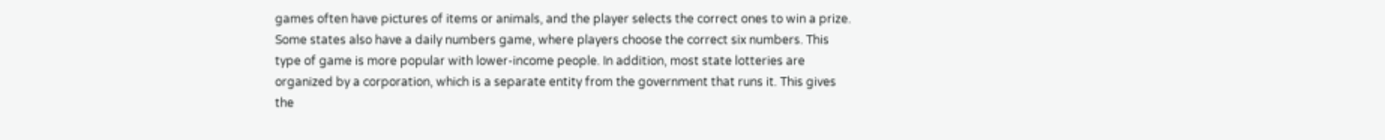games often have pictures of items or animals, and the player selects the correct ones to win a prize. Some states also have a daily numbers game, where players choose the correct six numbers. This type of game is more popular with lower-income people. In addition, most state lotteries are organized by a corporation, which is a separate entity from the government that runs it. This gives the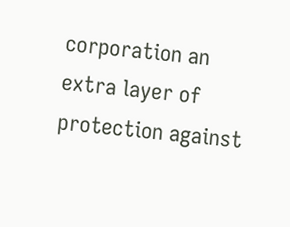corporation an extra layer of protection against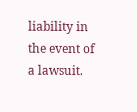liability in the event of a lawsuit.